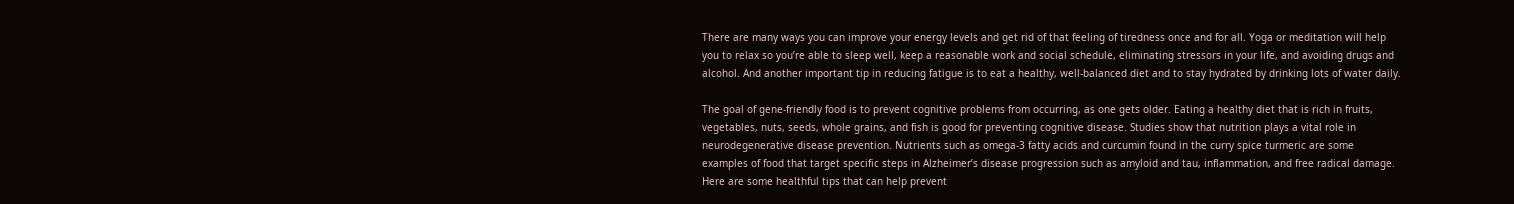There are many ways you can improve your energy levels and get rid of that feeling of tiredness once and for all. Yoga or meditation will help you to relax so you’re able to sleep well, keep a reasonable work and social schedule, eliminating stressors in your life, and avoiding drugs and alcohol. And another important tip in reducing fatigue is to eat a healthy, well-balanced diet and to stay hydrated by drinking lots of water daily.

The goal of gene-friendly food is to prevent cognitive problems from occurring, as one gets older. Eating a healthy diet that is rich in fruits, vegetables, nuts, seeds, whole grains, and fish is good for preventing cognitive disease. Studies show that nutrition plays a vital role in neurodegenerative disease prevention. Nutrients such as omega-3 fatty acids and curcumin found in the curry spice turmeric are some examples of food that target specific steps in Alzheimer’s disease progression such as amyloid and tau, inflammation, and free radical damage. Here are some healthful tips that can help prevent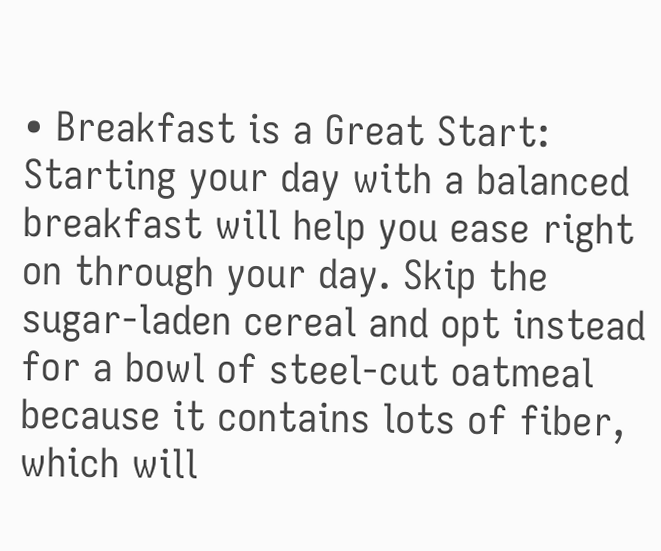• Breakfast is a Great Start: Starting your day with a balanced breakfast will help you ease right on through your day. Skip the sugar-laden cereal and opt instead for a bowl of steel-cut oatmeal because it contains lots of fiber, which will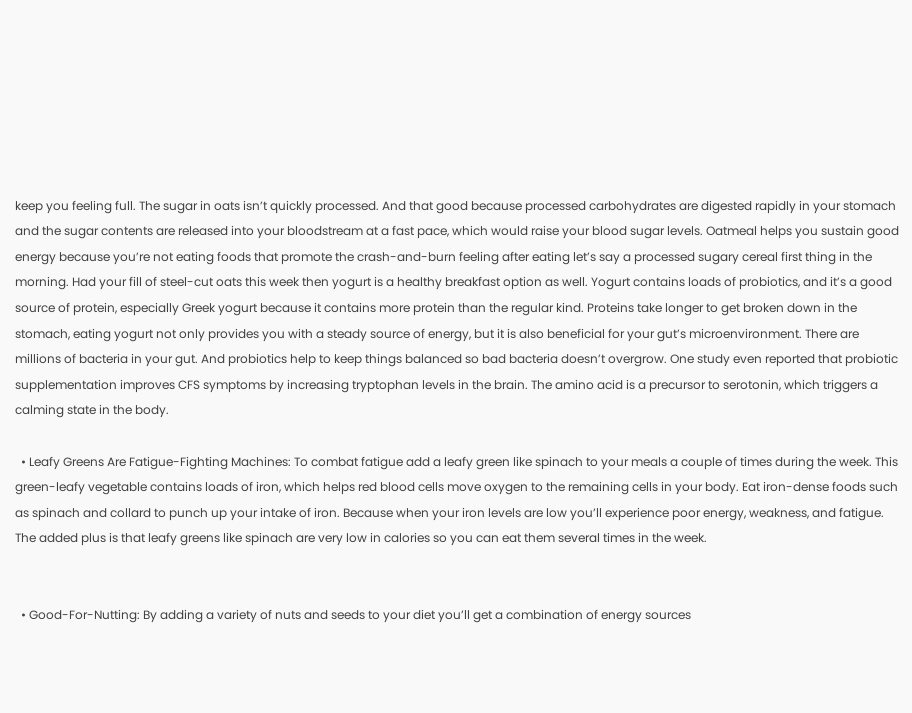keep you feeling full. The sugar in oats isn’t quickly processed. And that good because processed carbohydrates are digested rapidly in your stomach and the sugar contents are released into your bloodstream at a fast pace, which would raise your blood sugar levels. Oatmeal helps you sustain good energy because you’re not eating foods that promote the crash-and-burn feeling after eating let’s say a processed sugary cereal first thing in the morning. Had your fill of steel-cut oats this week then yogurt is a healthy breakfast option as well. Yogurt contains loads of probiotics, and it’s a good source of protein, especially Greek yogurt because it contains more protein than the regular kind. Proteins take longer to get broken down in the stomach, eating yogurt not only provides you with a steady source of energy, but it is also beneficial for your gut’s microenvironment. There are millions of bacteria in your gut. And probiotics help to keep things balanced so bad bacteria doesn’t overgrow. One study even reported that probiotic supplementation improves CFS symptoms by increasing tryptophan levels in the brain. The amino acid is a precursor to serotonin, which triggers a calming state in the body.

  • Leafy Greens Are Fatigue-Fighting Machines: To combat fatigue add a leafy green like spinach to your meals a couple of times during the week. This green-leafy vegetable contains loads of iron, which helps red blood cells move oxygen to the remaining cells in your body. Eat iron-dense foods such as spinach and collard to punch up your intake of iron. Because when your iron levels are low you’ll experience poor energy, weakness, and fatigue. The added plus is that leafy greens like spinach are very low in calories so you can eat them several times in the week.


  • Good-For-Nutting: By adding a variety of nuts and seeds to your diet you’ll get a combination of energy sources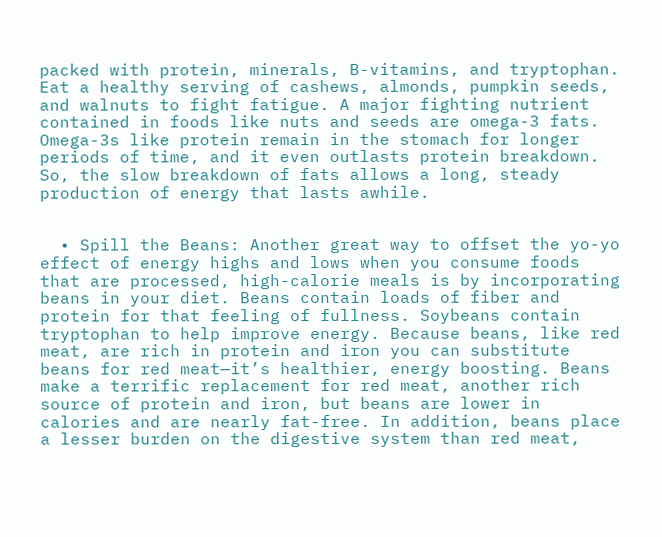packed with protein, minerals, B-vitamins, and tryptophan. Eat a healthy serving of cashews, almonds, pumpkin seeds, and walnuts to fight fatigue. A major fighting nutrient contained in foods like nuts and seeds are omega-3 fats. Omega-3s like protein remain in the stomach for longer periods of time, and it even outlasts protein breakdown. So, the slow breakdown of fats allows a long, steady production of energy that lasts awhile.


  • Spill the Beans: Another great way to offset the yo-yo effect of energy highs and lows when you consume foods that are processed, high-calorie meals is by incorporating beans in your diet. Beans contain loads of fiber and protein for that feeling of fullness. Soybeans contain tryptophan to help improve energy. Because beans, like red meat, are rich in protein and iron you can substitute beans for red meat—it’s healthier, energy boosting. Beans make a terrific replacement for red meat, another rich source of protein and iron, but beans are lower in calories and are nearly fat-free. In addition, beans place a lesser burden on the digestive system than red meat,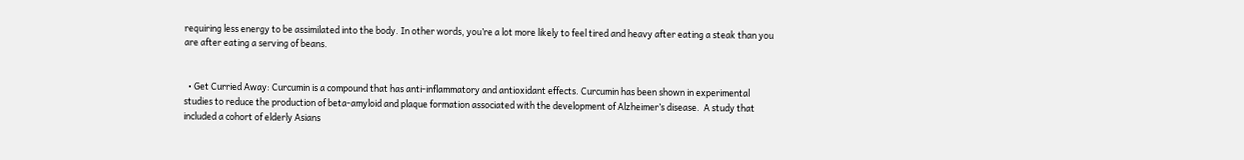requiring less energy to be assimilated into the body. In other words, you’re a lot more likely to feel tired and heavy after eating a steak than you are after eating a serving of beans.


  • Get Curried Away: Curcumin is a compound that has anti-inflammatory and antioxidant effects. Curcumin has been shown in experimental studies to reduce the production of beta-amyloid and plaque formation associated with the development of Alzheimer’s disease.  A study that included a cohort of elderly Asians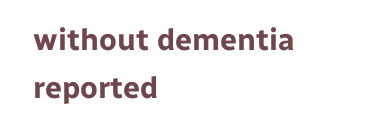without dementia reported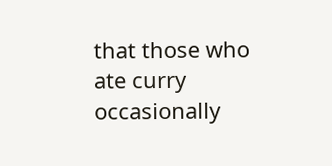that those who ate curry occasionally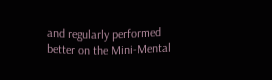and regularly performed better on the Mini-Mental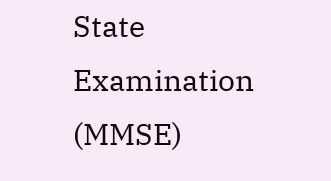State Examination (MMSE)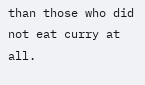than those who did not eat curry at all.